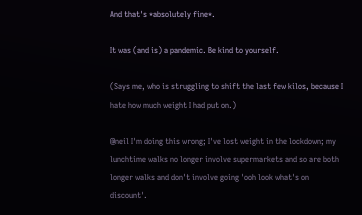And that's *absolutely fine*.

It was (and is) a pandemic. Be kind to yourself.

(Says me, who is struggling to shift the last few kilos, because I hate how much weight I had put on.)

@neil I'm doing this wrong; I've lost weight in the lockdown; my lunchtime walks no longer involve supermarkets and so are both longer walks and don't involve going 'ooh look what's on discount'.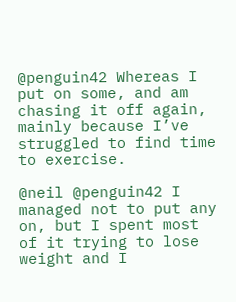@penguin42 Whereas I put on some, and am chasing it off again, mainly because I’ve struggled to find time to exercise.

@neil @penguin42 I managed not to put any on, but I spent most of it trying to lose weight and I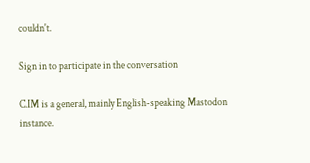couldn't.

Sign in to participate in the conversation

C.IM is a general, mainly English-speaking Mastodon instance.